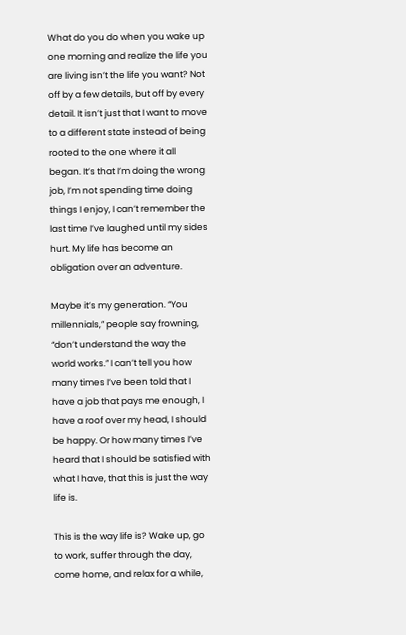What do you do when you wake up one morning and realize the life you are living isn’t the life you want? Not off by a few details, but off by every detail. It isn’t just that I want to move to a different state instead of being rooted to the one where it all began. It’s that I’m doing the wrong job, I’m not spending time doing things I enjoy, I can’t remember the last time I’ve laughed until my sides hurt. My life has become an obligation over an adventure.

Maybe it’s my generation. “You millennials,” people say frowning, “don’t understand the way the world works.” I can’t tell you how many times I’ve been told that I have a job that pays me enough, I have a roof over my head, I should be happy. Or how many times I’ve heard that I should be satisfied with what I have, that this is just the way life is.

This is the way life is? Wake up, go to work, suffer through the day, come home, and relax for a while,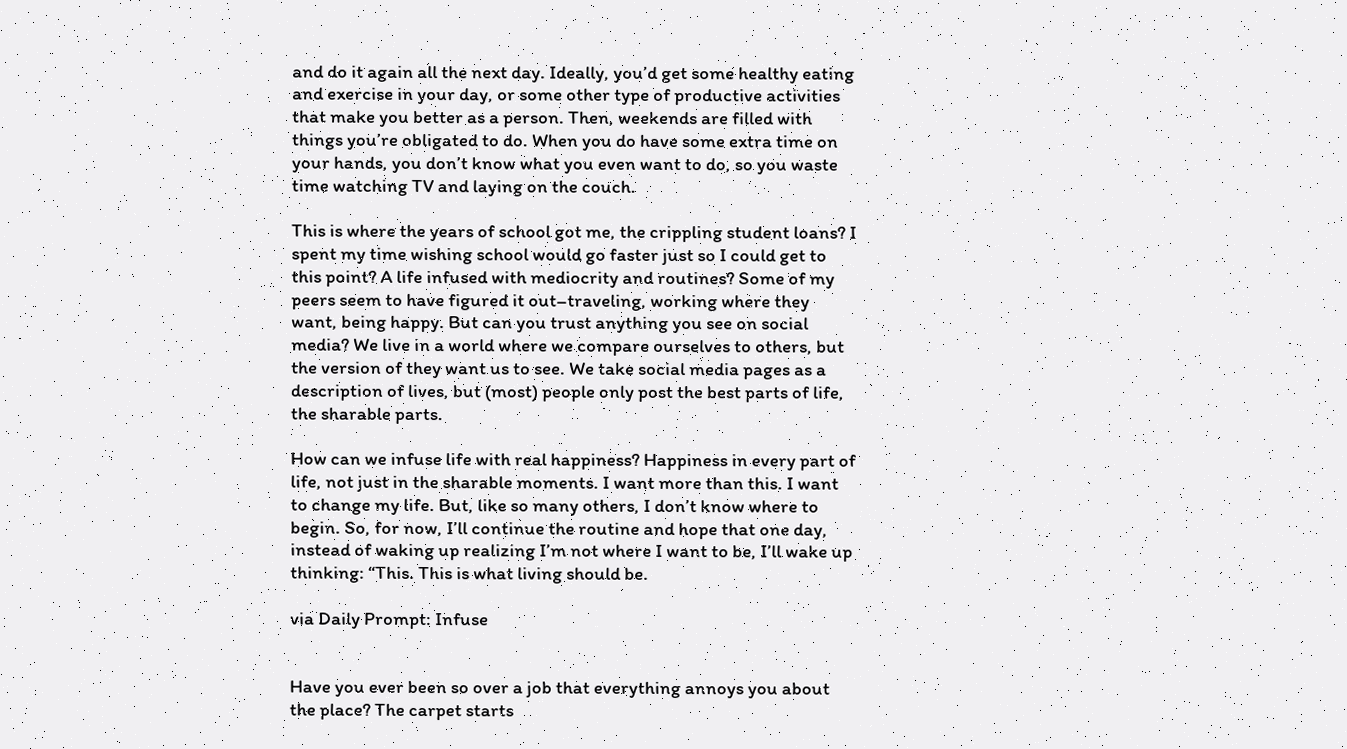and do it again all the next day. Ideally, you’d get some healthy eating and exercise in your day, or some other type of productive activities that make you better as a person. Then, weekends are filled with things you’re obligated to do. When you do have some extra time on your hands, you don’t know what you even want to do, so you waste time watching TV and laying on the couch.

This is where the years of school got me, the crippling student loans? I spent my time wishing school would go faster just so I could get to this point? A life infused with mediocrity and routines? Some of my peers seem to have figured it out–traveling, working where they want, being happy. But can you trust anything you see on social media? We live in a world where we compare ourselves to others, but the version of they want us to see. We take social media pages as a description of lives, but (most) people only post the best parts of life, the sharable parts.

How can we infuse life with real happiness? Happiness in every part of life, not just in the sharable moments. I want more than this. I want to change my life. But, like so many others, I don’t know where to begin. So, for now, I’ll continue the routine and hope that one day, instead of waking up realizing I’m not where I want to be, I’ll wake up thinking: “This. This is what living should be.

via Daily Prompt: Infuse


Have you ever been so over a job that everything annoys you about the place? The carpet starts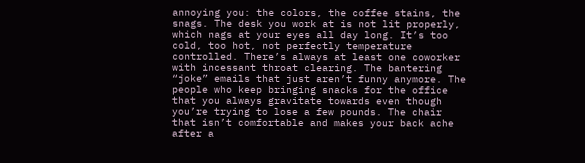annoying you: the colors, the coffee stains, the snags. The desk you work at is not lit properly, which nags at your eyes all day long. It’s too cold, too hot, not perfectly temperature controlled. There’s always at least one coworker with incessant throat clearing. The bantering “joke” emails that just aren’t funny anymore. The people who keep bringing snacks for the office that you always gravitate towards even though you’re trying to lose a few pounds. The chair that isn’t comfortable and makes your back ache after a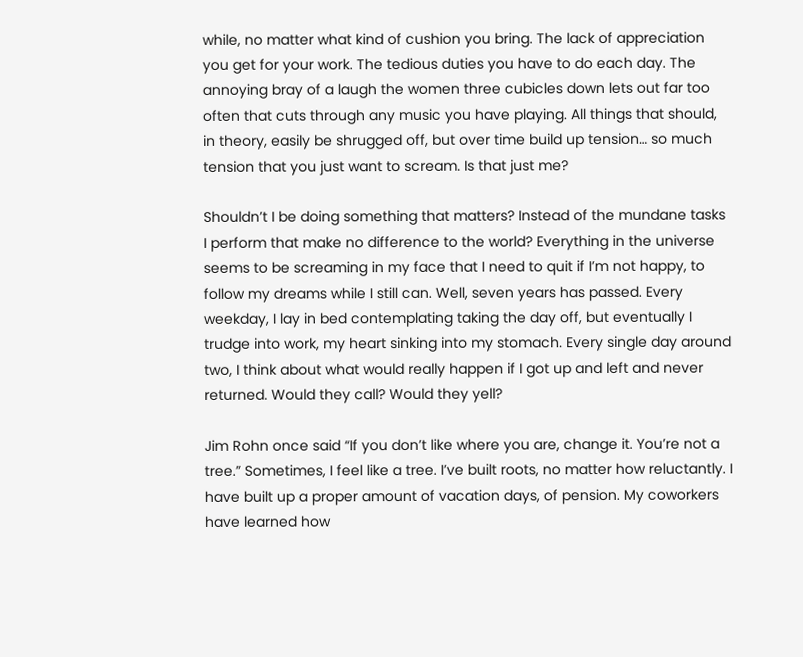while, no matter what kind of cushion you bring. The lack of appreciation you get for your work. The tedious duties you have to do each day. The annoying bray of a laugh the women three cubicles down lets out far too often that cuts through any music you have playing. All things that should, in theory, easily be shrugged off, but over time build up tension… so much tension that you just want to scream. Is that just me?

Shouldn’t I be doing something that matters? Instead of the mundane tasks I perform that make no difference to the world? Everything in the universe seems to be screaming in my face that I need to quit if I’m not happy, to follow my dreams while I still can. Well, seven years has passed. Every weekday, I lay in bed contemplating taking the day off, but eventually I trudge into work, my heart sinking into my stomach. Every single day around two, I think about what would really happen if I got up and left and never returned. Would they call? Would they yell?

Jim Rohn once said “If you don’t like where you are, change it. You’re not a tree.” Sometimes, I feel like a tree. I’ve built roots, no matter how reluctantly. I have built up a proper amount of vacation days, of pension. My coworkers have learned how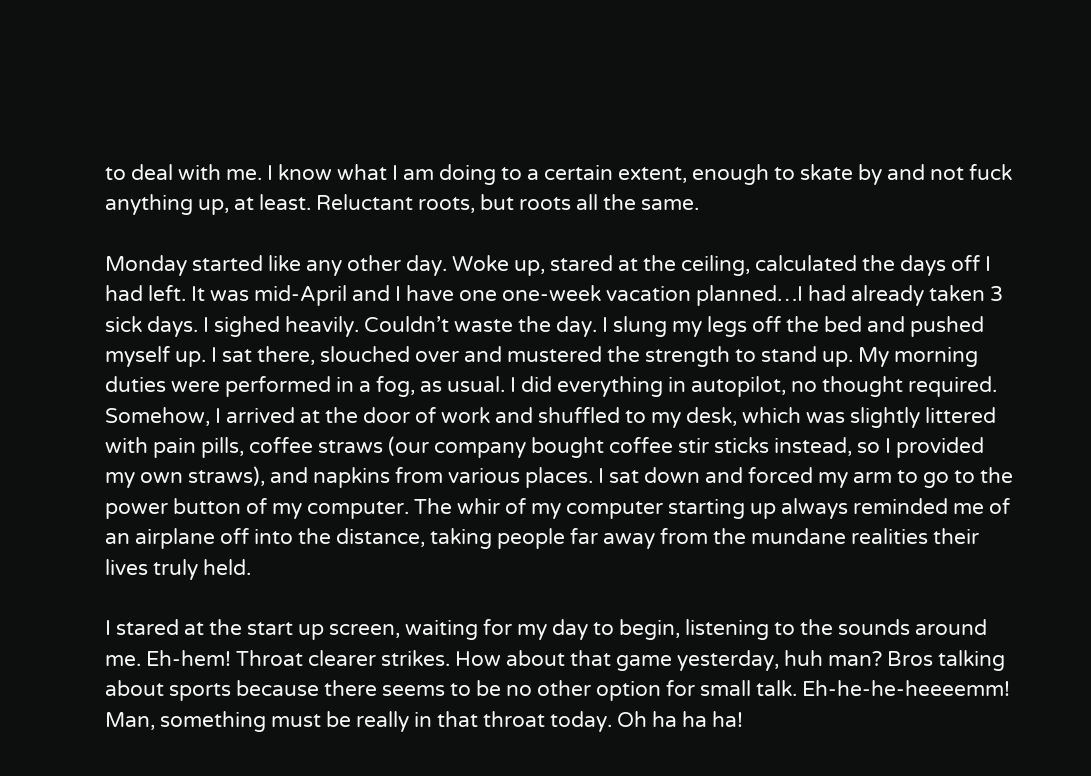to deal with me. I know what I am doing to a certain extent, enough to skate by and not fuck anything up, at least. Reluctant roots, but roots all the same.

Monday started like any other day. Woke up, stared at the ceiling, calculated the days off I had left. It was mid-April and I have one one-week vacation planned…I had already taken 3 sick days. I sighed heavily. Couldn’t waste the day. I slung my legs off the bed and pushed myself up. I sat there, slouched over and mustered the strength to stand up. My morning duties were performed in a fog, as usual. I did everything in autopilot, no thought required. Somehow, I arrived at the door of work and shuffled to my desk, which was slightly littered with pain pills, coffee straws (our company bought coffee stir sticks instead, so I provided my own straws), and napkins from various places. I sat down and forced my arm to go to the power button of my computer. The whir of my computer starting up always reminded me of an airplane off into the distance, taking people far away from the mundane realities their lives truly held.

I stared at the start up screen, waiting for my day to begin, listening to the sounds around me. Eh-hem! Throat clearer strikes. How about that game yesterday, huh man? Bros talking about sports because there seems to be no other option for small talk. Eh-he-he-heeeemm! Man, something must be really in that throat today. Oh ha ha ha!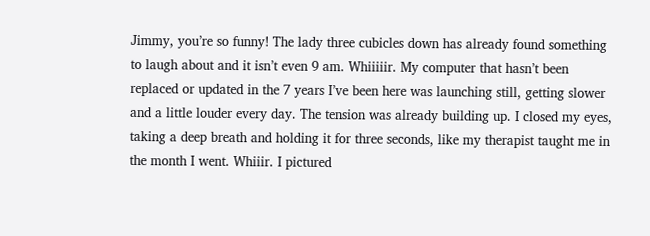Jimmy, you’re so funny! The lady three cubicles down has already found something to laugh about and it isn’t even 9 am. Whiiiiir. My computer that hasn’t been replaced or updated in the 7 years I’ve been here was launching still, getting slower and a little louder every day. The tension was already building up. I closed my eyes, taking a deep breath and holding it for three seconds, like my therapist taught me in the month I went. Whiiir. I pictured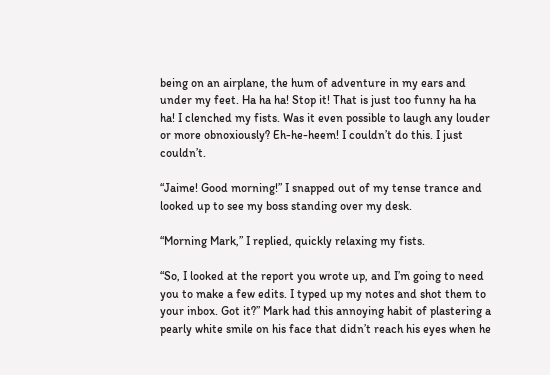being on an airplane, the hum of adventure in my ears and under my feet. Ha ha ha! Stop it! That is just too funny ha ha ha! I clenched my fists. Was it even possible to laugh any louder or more obnoxiously? Eh-he-heem! I couldn’t do this. I just couldn’t.

“Jaime! Good morning!” I snapped out of my tense trance and looked up to see my boss standing over my desk.

“Morning Mark,” I replied, quickly relaxing my fists.

“So, I looked at the report you wrote up, and I’m going to need you to make a few edits. I typed up my notes and shot them to your inbox. Got it?” Mark had this annoying habit of plastering a pearly white smile on his face that didn’t reach his eyes when he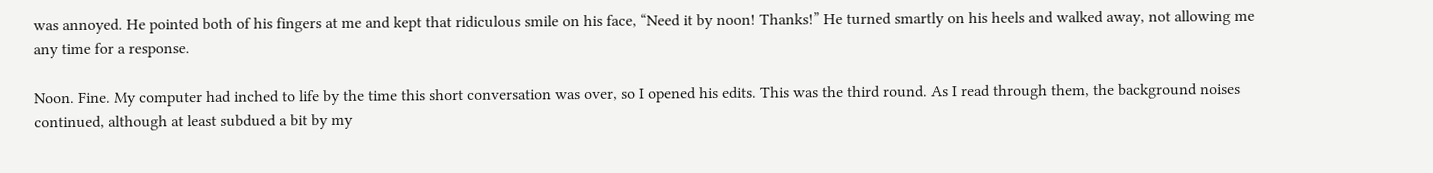was annoyed. He pointed both of his fingers at me and kept that ridiculous smile on his face, “Need it by noon! Thanks!” He turned smartly on his heels and walked away, not allowing me any time for a response.

Noon. Fine. My computer had inched to life by the time this short conversation was over, so I opened his edits. This was the third round. As I read through them, the background noises continued, although at least subdued a bit by my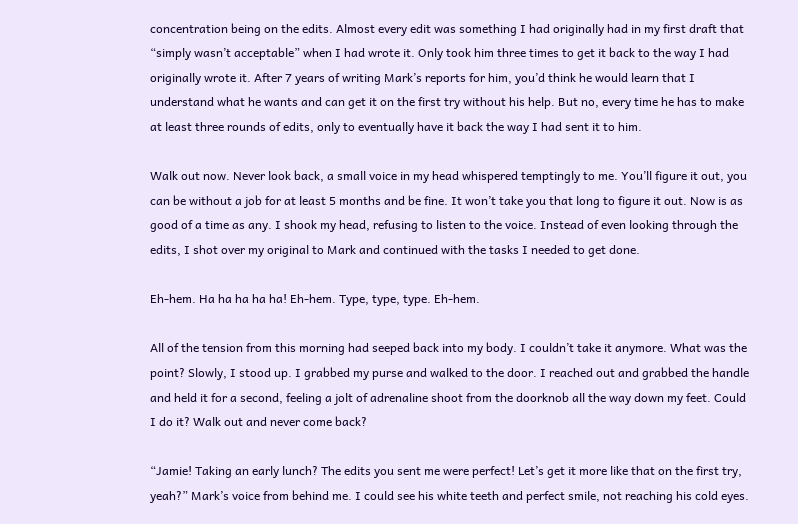concentration being on the edits. Almost every edit was something I had originally had in my first draft that “simply wasn’t acceptable” when I had wrote it. Only took him three times to get it back to the way I had originally wrote it. After 7 years of writing Mark’s reports for him, you’d think he would learn that I understand what he wants and can get it on the first try without his help. But no, every time he has to make at least three rounds of edits, only to eventually have it back the way I had sent it to him.

Walk out now. Never look back, a small voice in my head whispered temptingly to me. You’ll figure it out, you can be without a job for at least 5 months and be fine. It won’t take you that long to figure it out. Now is as good of a time as any. I shook my head, refusing to listen to the voice. Instead of even looking through the edits, I shot over my original to Mark and continued with the tasks I needed to get done.

Eh-hem. Ha ha ha ha ha! Eh-hem. Type, type, type. Eh-hem.

All of the tension from this morning had seeped back into my body. I couldn’t take it anymore. What was the point? Slowly, I stood up. I grabbed my purse and walked to the door. I reached out and grabbed the handle and held it for a second, feeling a jolt of adrenaline shoot from the doorknob all the way down my feet. Could I do it? Walk out and never come back?

“Jamie! Taking an early lunch? The edits you sent me were perfect! Let’s get it more like that on the first try, yeah?” Mark’s voice from behind me. I could see his white teeth and perfect smile, not reaching his cold eyes.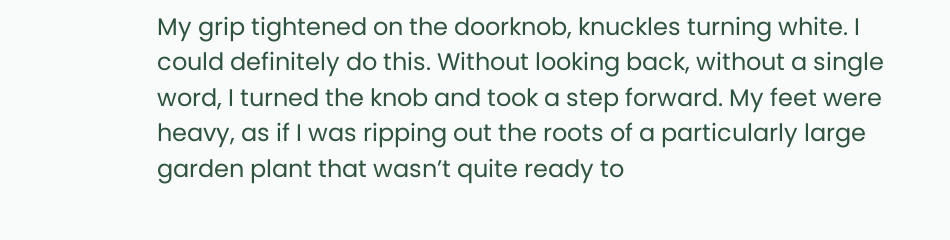My grip tightened on the doorknob, knuckles turning white. I could definitely do this. Without looking back, without a single word, I turned the knob and took a step forward. My feet were heavy, as if I was ripping out the roots of a particularly large garden plant that wasn’t quite ready to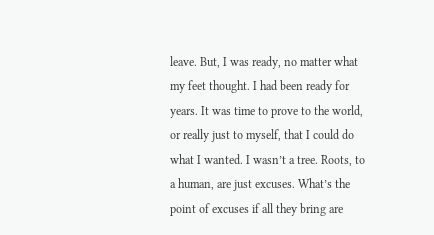leave. But, I was ready, no matter what my feet thought. I had been ready for years. It was time to prove to the world, or really just to myself, that I could do what I wanted. I wasn’t a tree. Roots, to a human, are just excuses. What’s the point of excuses if all they bring are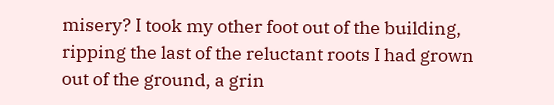misery? I took my other foot out of the building, ripping the last of the reluctant roots I had grown out of the ground, a grin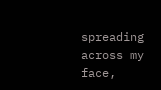spreading across my face,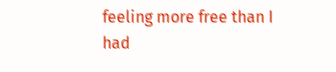feeling more free than I had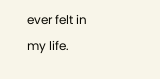ever felt in my life.